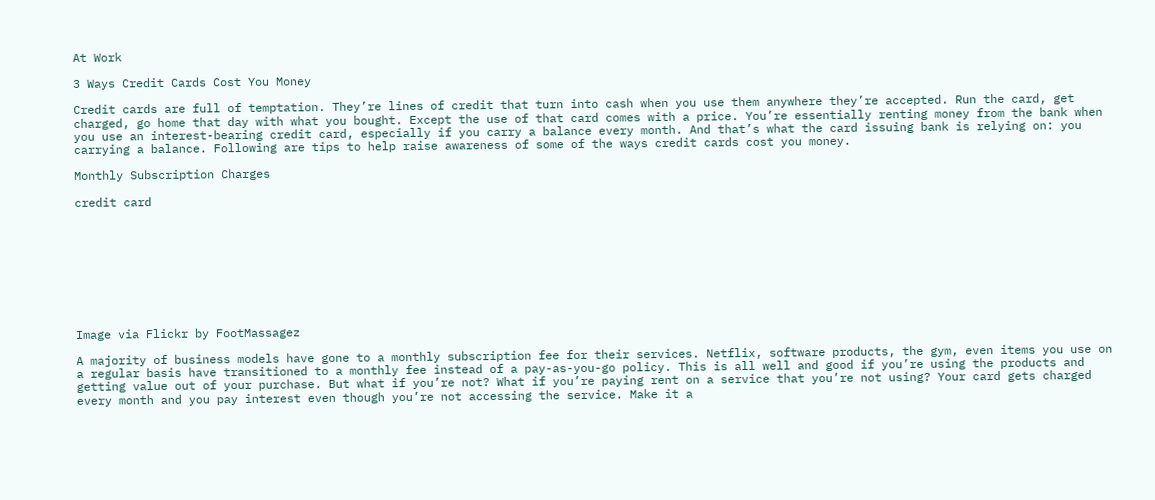At Work

3 Ways Credit Cards Cost You Money

Credit cards are full of temptation. They’re lines of credit that turn into cash when you use them anywhere they’re accepted. Run the card, get charged, go home that day with what you bought. Except the use of that card comes with a price. You’re essentially renting money from the bank when you use an interest-bearing credit card, especially if you carry a balance every month. And that’s what the card issuing bank is relying on: you carrying a balance. Following are tips to help raise awareness of some of the ways credit cards cost you money.

Monthly Subscription Charges

credit card









Image via Flickr by FootMassagez

A majority of business models have gone to a monthly subscription fee for their services. Netflix, software products, the gym, even items you use on a regular basis have transitioned to a monthly fee instead of a pay-as-you-go policy. This is all well and good if you’re using the products and getting value out of your purchase. But what if you’re not? What if you’re paying rent on a service that you’re not using? Your card gets charged every month and you pay interest even though you’re not accessing the service. Make it a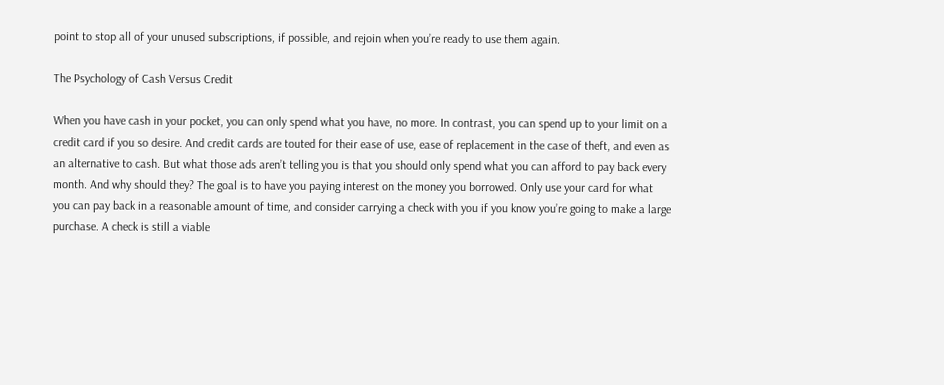point to stop all of your unused subscriptions, if possible, and rejoin when you’re ready to use them again.

The Psychology of Cash Versus Credit

When you have cash in your pocket, you can only spend what you have, no more. In contrast, you can spend up to your limit on a credit card if you so desire. And credit cards are touted for their ease of use, ease of replacement in the case of theft, and even as an alternative to cash. But what those ads aren’t telling you is that you should only spend what you can afford to pay back every month. And why should they? The goal is to have you paying interest on the money you borrowed. Only use your card for what you can pay back in a reasonable amount of time, and consider carrying a check with you if you know you’re going to make a large purchase. A check is still a viable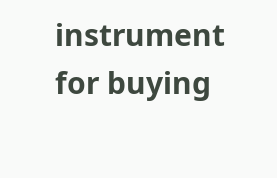instrument for buying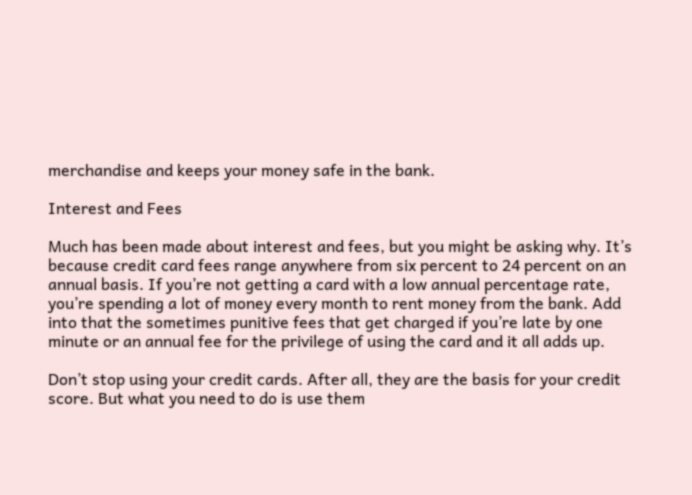merchandise and keeps your money safe in the bank.

Interest and Fees

Much has been made about interest and fees, but you might be asking why. It’s because credit card fees range anywhere from six percent to 24 percent on an annual basis. If you’re not getting a card with a low annual percentage rate, you’re spending a lot of money every month to rent money from the bank. Add into that the sometimes punitive fees that get charged if you’re late by one minute or an annual fee for the privilege of using the card and it all adds up.

Don’t stop using your credit cards. After all, they are the basis for your credit score. But what you need to do is use them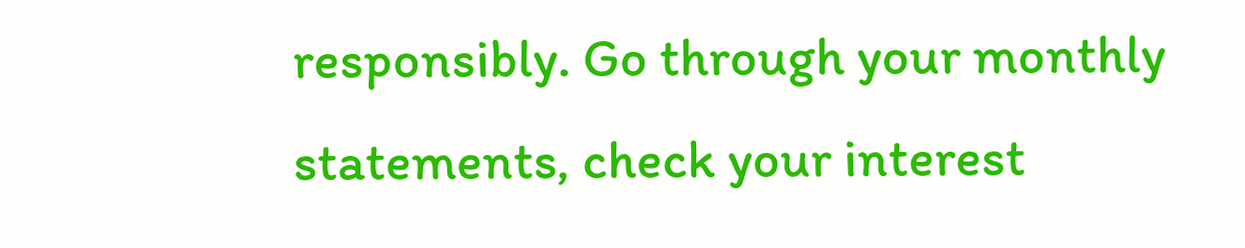responsibly. Go through your monthly statements, check your interest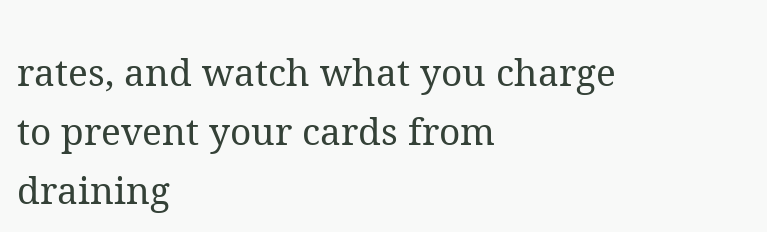rates, and watch what you charge to prevent your cards from draining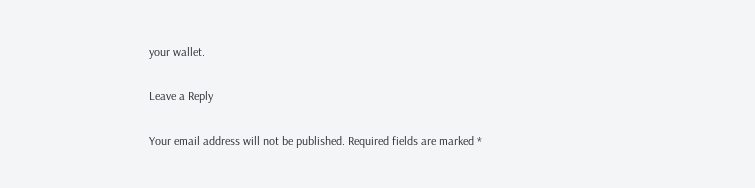your wallet.

Leave a Reply

Your email address will not be published. Required fields are marked *